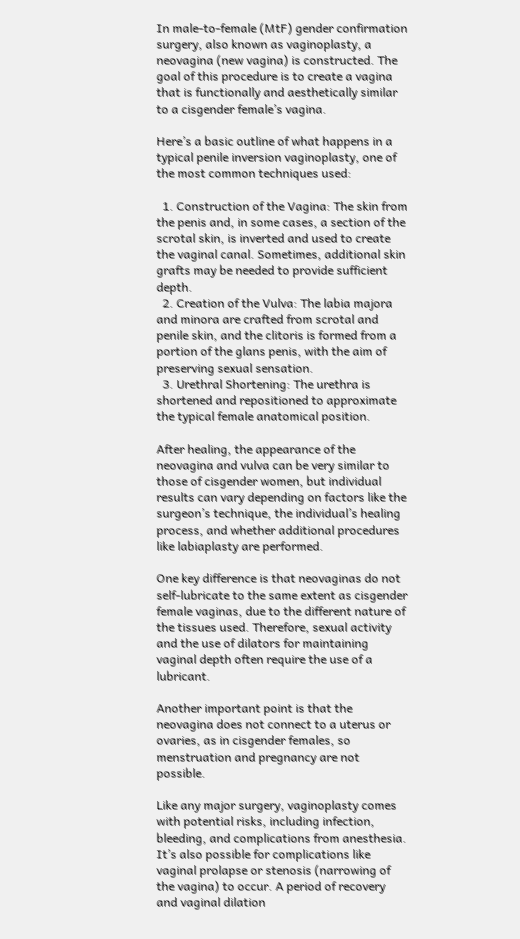In male-to-female (MtF) gender confirmation surgery, also known as vaginoplasty, a neovagina (new vagina) is constructed. The goal of this procedure is to create a vagina that is functionally and aesthetically similar to a cisgender female’s vagina.

Here’s a basic outline of what happens in a typical penile inversion vaginoplasty, one of the most common techniques used:

  1. Construction of the Vagina: The skin from the penis and, in some cases, a section of the scrotal skin, is inverted and used to create the vaginal canal. Sometimes, additional skin grafts may be needed to provide sufficient depth.
  2. Creation of the Vulva: The labia majora and minora are crafted from scrotal and penile skin, and the clitoris is formed from a portion of the glans penis, with the aim of preserving sexual sensation.
  3. Urethral Shortening: The urethra is shortened and repositioned to approximate the typical female anatomical position.

After healing, the appearance of the neovagina and vulva can be very similar to those of cisgender women, but individual results can vary depending on factors like the surgeon’s technique, the individual’s healing process, and whether additional procedures like labiaplasty are performed.

One key difference is that neovaginas do not self-lubricate to the same extent as cisgender female vaginas, due to the different nature of the tissues used. Therefore, sexual activity and the use of dilators for maintaining vaginal depth often require the use of a lubricant.

Another important point is that the neovagina does not connect to a uterus or ovaries, as in cisgender females, so menstruation and pregnancy are not possible.

Like any major surgery, vaginoplasty comes with potential risks, including infection, bleeding, and complications from anesthesia. It’s also possible for complications like vaginal prolapse or stenosis (narrowing of the vagina) to occur. A period of recovery and vaginal dilation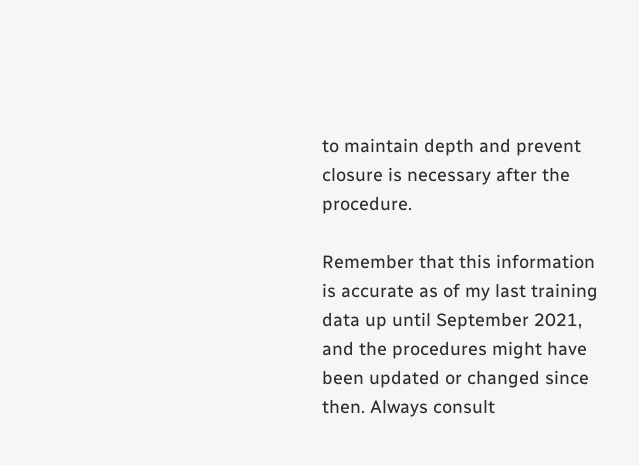to maintain depth and prevent closure is necessary after the procedure.

Remember that this information is accurate as of my last training data up until September 2021, and the procedures might have been updated or changed since then. Always consult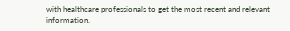with healthcare professionals to get the most recent and relevant information.